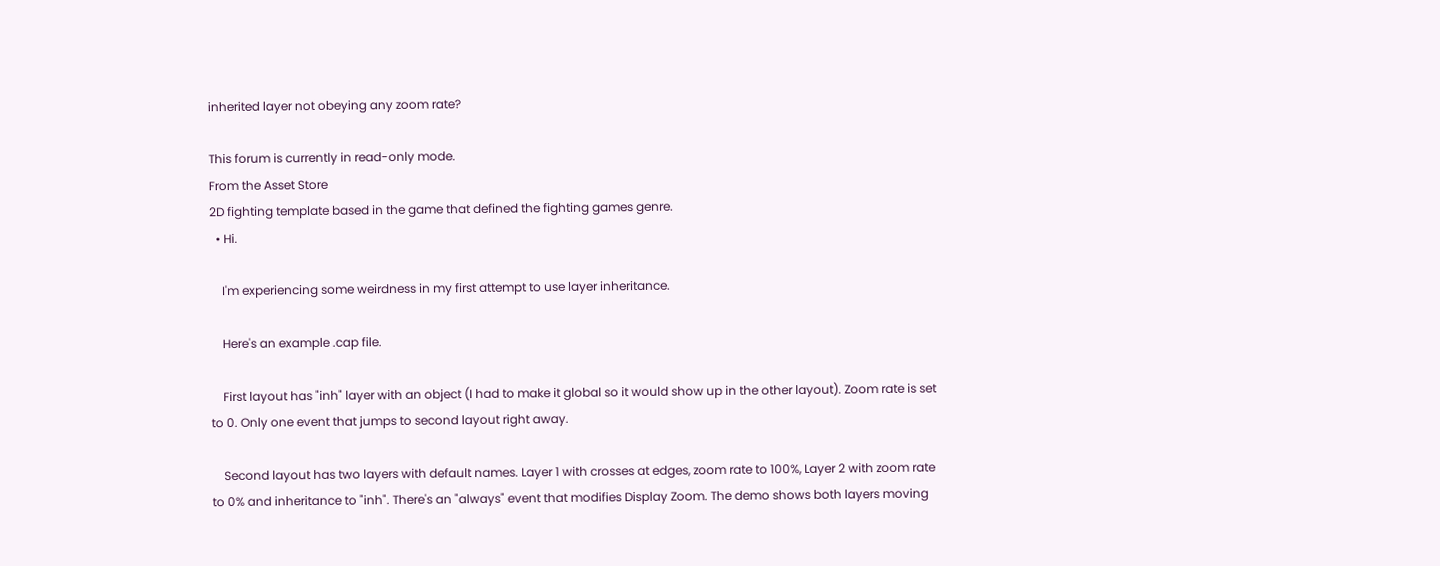inherited layer not obeying any zoom rate?

This forum is currently in read-only mode.
From the Asset Store
2D fighting template based in the game that defined the fighting games genre.
  • Hi.

    I'm experiencing some weirdness in my first attempt to use layer inheritance.

    Here's an example .cap file.

    First layout has "inh" layer with an object (I had to make it global so it would show up in the other layout). Zoom rate is set to 0. Only one event that jumps to second layout right away.

    Second layout has two layers with default names. Layer 1 with crosses at edges, zoom rate to 100%, Layer 2 with zoom rate to 0% and inheritance to "inh". There's an "always" event that modifies Display Zoom. The demo shows both layers moving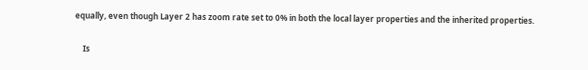equally, even though Layer 2 has zoom rate set to 0% in both the local layer properties and the inherited properties.

    Is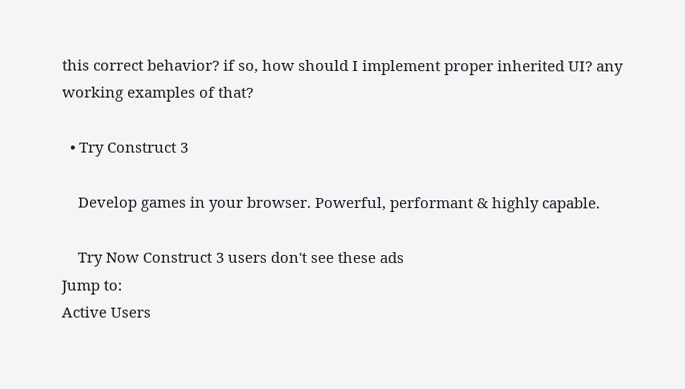this correct behavior? if so, how should I implement proper inherited UI? any working examples of that?

  • Try Construct 3

    Develop games in your browser. Powerful, performant & highly capable.

    Try Now Construct 3 users don't see these ads
Jump to:
Active Users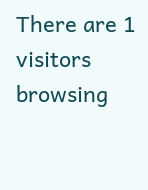There are 1 visitors browsing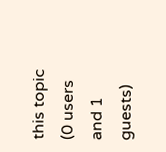this topic (0 users and 1 guests)